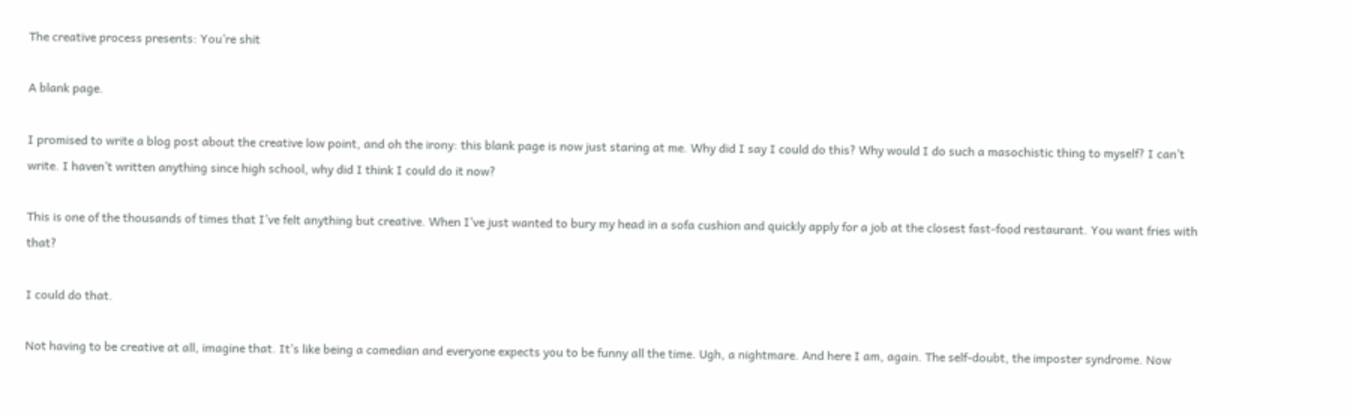The creative process presents: You’re shit

A blank page.

I promised to write a blog post about the creative low point, and oh the irony: this blank page is now just staring at me. Why did I say I could do this? Why would I do such a masochistic thing to myself? I can’t write. I haven’t written anything since high school, why did I think I could do it now?

This is one of the thousands of times that I’ve felt anything but creative. When I’ve just wanted to bury my head in a sofa cushion and quickly apply for a job at the closest fast-food restaurant. You want fries with that?

I could do that.

Not having to be creative at all, imagine that. It’s like being a comedian and everyone expects you to be funny all the time. Ugh, a nightmare. And here I am, again. The self-doubt, the imposter syndrome. Now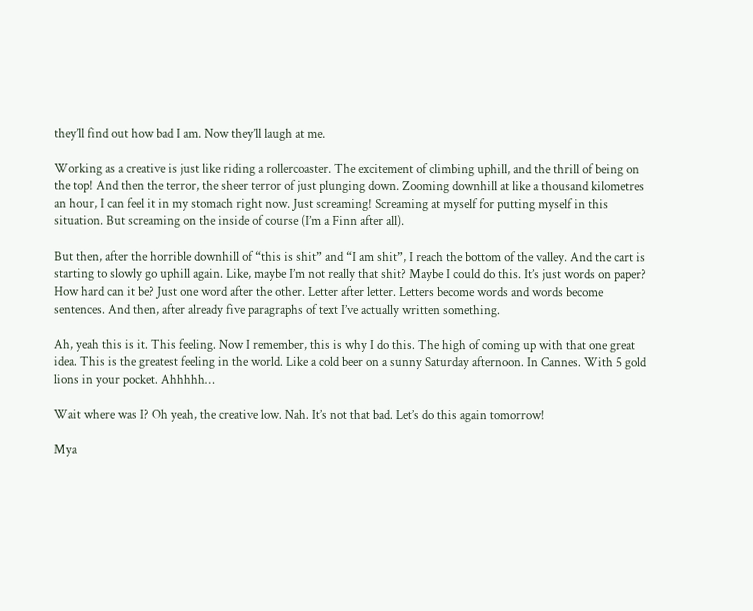they’ll find out how bad I am. Now they’ll laugh at me.

Working as a creative is just like riding a rollercoaster. The excitement of climbing uphill, and the thrill of being on the top! And then the terror, the sheer terror of just plunging down. Zooming downhill at like a thousand kilometres an hour, I can feel it in my stomach right now. Just screaming! Screaming at myself for putting myself in this situation. But screaming on the inside of course (I’m a Finn after all).

But then, after the horrible downhill of “this is shit” and “I am shit”, I reach the bottom of the valley. And the cart is starting to slowly go uphill again. Like, maybe I’m not really that shit? Maybe I could do this. It’s just words on paper? How hard can it be? Just one word after the other. Letter after letter. Letters become words and words become sentences. And then, after already five paragraphs of text I’ve actually written something.

Ah, yeah this is it. This feeling. Now I remember, this is why I do this. The high of coming up with that one great idea. This is the greatest feeling in the world. Like a cold beer on a sunny Saturday afternoon. In Cannes. With 5 gold lions in your pocket. Ahhhhh…

Wait where was I? Oh yeah, the creative low. Nah. It’s not that bad. Let’s do this again tomorrow!

Mya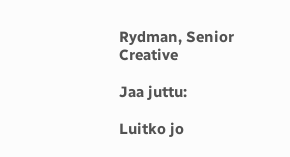Rydman, Senior Creative

Jaa juttu:

Luitko jo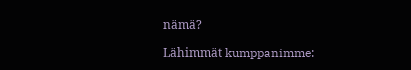nämä?

Lähimmät kumppanimme: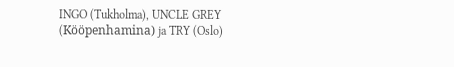INGO (Tukholma), UNCLE GREY (Kööpenhamina) ja TRY (Oslo)